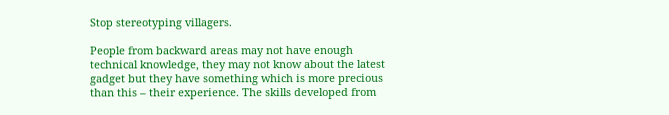Stop stereotyping villagers.

People from backward areas may not have enough technical knowledge, they may not know about the latest gadget but they have something which is more precious than this – their experience. The skills developed from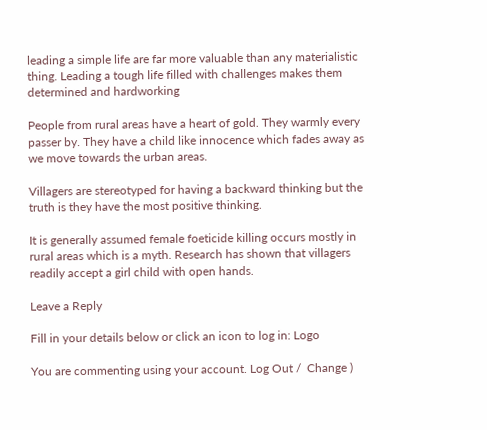leading a simple life are far more valuable than any materialistic thing. Leading a tough life filled with challenges makes them determined and hardworking

People from rural areas have a heart of gold. They warmly every passer by. They have a child like innocence which fades away as we move towards the urban areas.

Villagers are stereotyped for having a backward thinking but the truth is they have the most positive thinking.

It is generally assumed female foeticide killing occurs mostly in rural areas which is a myth. Research has shown that villagers readily accept a girl child with open hands.

Leave a Reply

Fill in your details below or click an icon to log in: Logo

You are commenting using your account. Log Out /  Change )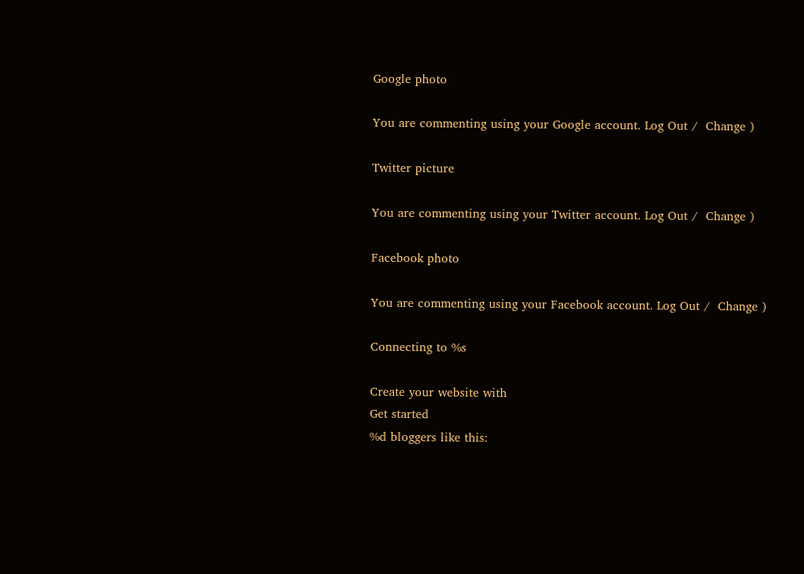Google photo

You are commenting using your Google account. Log Out /  Change )

Twitter picture

You are commenting using your Twitter account. Log Out /  Change )

Facebook photo

You are commenting using your Facebook account. Log Out /  Change )

Connecting to %s

Create your website with
Get started
%d bloggers like this: